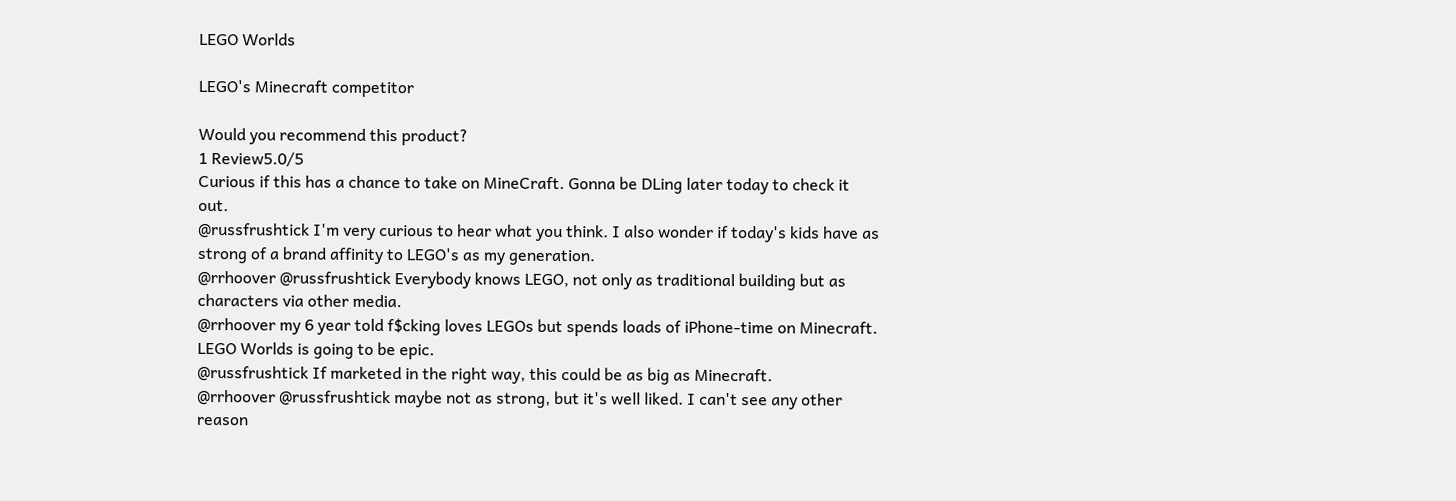LEGO Worlds

LEGO's Minecraft competitor

Would you recommend this product?
1 Review5.0/5
Curious if this has a chance to take on MineCraft. Gonna be DLing later today to check it out.
@russfrushtick I'm very curious to hear what you think. I also wonder if today's kids have as strong of a brand affinity to LEGO's as my generation.
@rrhoover @russfrushtick Everybody knows LEGO, not only as traditional building but as characters via other media.
@rrhoover my 6 year told f$cking loves LEGOs but spends loads of iPhone-time on Minecraft. LEGO Worlds is going to be epic.
@russfrushtick If marketed in the right way, this could be as big as Minecraft.
@rrhoover @russfrushtick maybe not as strong, but it's well liked. I can't see any other reason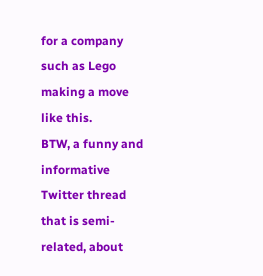for a company such as Lego making a move like this.
BTW, a funny and informative Twitter thread that is semi-related, about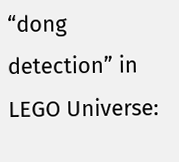“dong detection” in LEGO Universe: